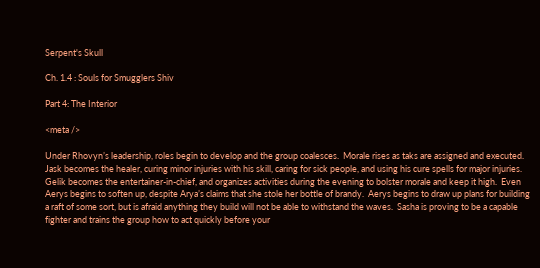Serpent's Skull

Ch. 1.4 : Souls for Smugglers Shiv

Part 4: The Interior

<meta />

Under Rhovyn’s leadership, roles begin to develop and the group coalesces.  Morale rises as taks are assigned and executed.  Jask becomes the healer, curing minor injuries with his skill, caring for sick people, and using his cure spells for major injuries.  Gelik becomes the entertainer-in-chief, and organizes activities during the evening to bolster morale and keep it high.  Even Aerys begins to soften up, despite Arya’s claims that she stole her bottle of brandy.  Aerys begins to draw up plans for building a raft of some sort, but is afraid anything they build will not be able to withstand the waves.  Sasha is proving to be a capable fighter and trains the group how to act quickly before your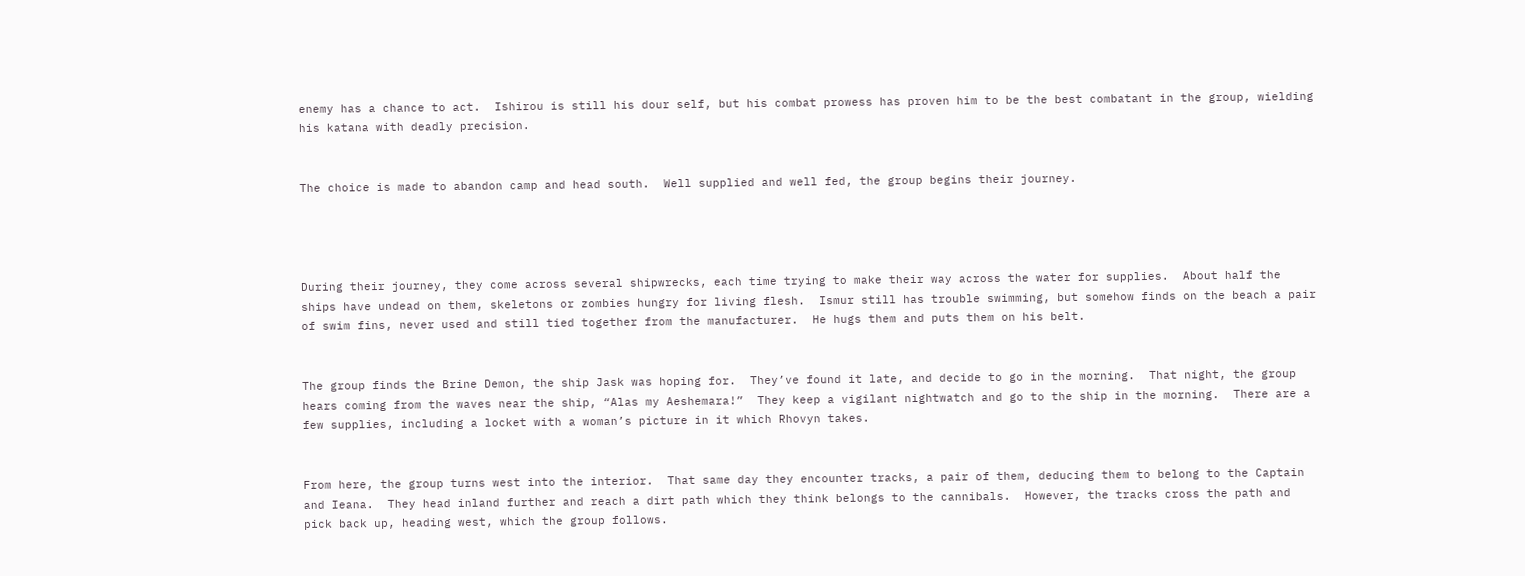enemy has a chance to act.  Ishirou is still his dour self, but his combat prowess has proven him to be the best combatant in the group, wielding his katana with deadly precision.


The choice is made to abandon camp and head south.  Well supplied and well fed, the group begins their journey.




During their journey, they come across several shipwrecks, each time trying to make their way across the water for supplies.  About half the ships have undead on them, skeletons or zombies hungry for living flesh.  Ismur still has trouble swimming, but somehow finds on the beach a pair of swim fins, never used and still tied together from the manufacturer.  He hugs them and puts them on his belt.


The group finds the Brine Demon, the ship Jask was hoping for.  They’ve found it late, and decide to go in the morning.  That night, the group hears coming from the waves near the ship, “Alas my Aeshemara!”  They keep a vigilant nightwatch and go to the ship in the morning.  There are a few supplies, including a locket with a woman’s picture in it which Rhovyn takes.


From here, the group turns west into the interior.  That same day they encounter tracks, a pair of them, deducing them to belong to the Captain and Ieana.  They head inland further and reach a dirt path which they think belongs to the cannibals.  However, the tracks cross the path and pick back up, heading west, which the group follows.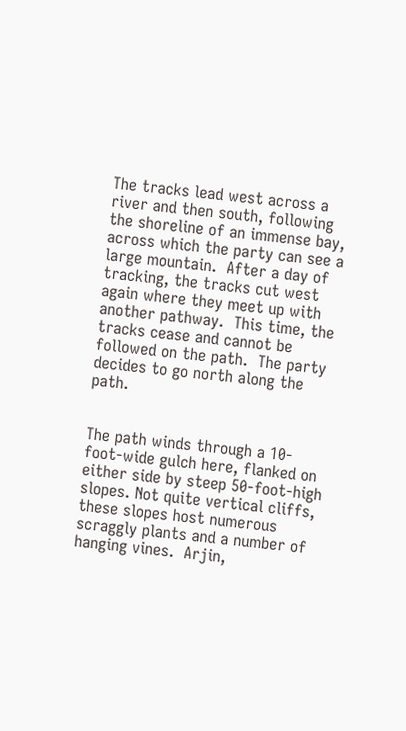The tracks lead west across a river and then south, following the shoreline of an immense bay, across which the party can see a large mountain.  After a day of tracking, the tracks cut west again where they meet up with another pathway.  This time, the tracks cease and cannot be followed on the path.  The party decides to go north along the path.


The path winds through a 10-foot-wide gulch here, flanked on either side by steep 50-foot-high slopes. Not quite vertical cliffs, these slopes host numerous scraggly plants and a number of hanging vines.  Arjin,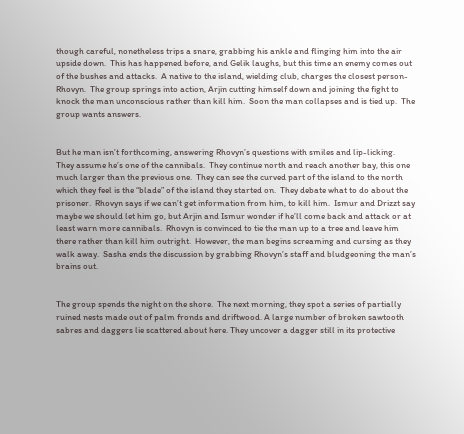though careful, nonetheless trips a snare, grabbing his ankle and flinging him into the air upside down.  This has happened before, and Gelik laughs, but this time an enemy comes out of the bushes and attacks.  A native to the island, wielding club, charges the closest person- Rhovyn.  The group springs into action, Arjin cutting himself down and joining the fight to knock the man unconscious rather than kill him.  Soon the man collapses and is tied up.  The group wants answers.


But he man isn’t forthcoming, answering Rhovyn’s questions with smiles and lip-licking.  They assume he’s one of the cannibals.  They continue north and reach another bay, this one much larger than the previous one.  They can see the curved part of the island to the north which they feel is the “blade” of the island they started on.  They debate what to do about the prisoner.  Rhovyn says if we can’t get information from him, to kill him.  Ismur and Drizzt say maybe we should let him go, but Arjin and Ismur wonder if he’ll come back and attack or at least warn more cannibals.  Rhovyn is convinced to tie the man up to a tree and leave him there rather than kill him outright.  However, the man begins screaming and cursing as they walk away.  Sasha ends the discussion by grabbing Rhovyn’s staff and bludgeoning the man’s brains out.


The group spends the night on the shore.  The next morning, they spot a series of partially ruined nests made out of palm fronds and driftwood. A large number of broken sawtooth sabres and daggers lie scattered about here. They uncover a dagger still in its protective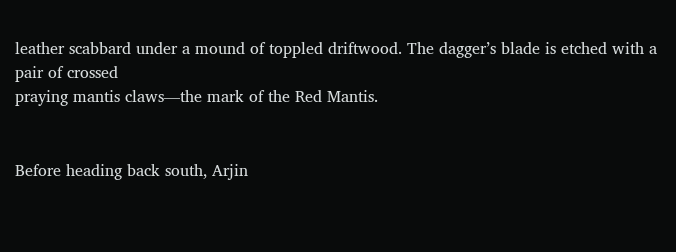leather scabbard under a mound of toppled driftwood. The dagger’s blade is etched with a pair of crossed
praying mantis claws—the mark of the Red Mantis.


Before heading back south, Arjin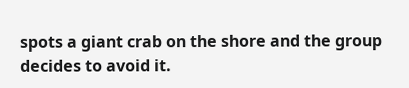spots a giant crab on the shore and the group decides to avoid it.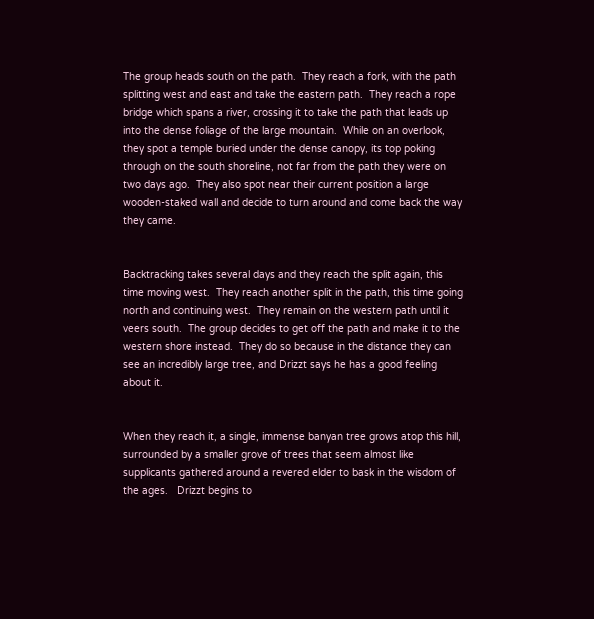The group heads south on the path.  They reach a fork, with the path splitting west and east and take the eastern path.  They reach a rope bridge which spans a river, crossing it to take the path that leads up into the dense foliage of the large mountain.  While on an overlook, they spot a temple buried under the dense canopy, its top poking through on the south shoreline, not far from the path they were on two days ago.  They also spot near their current position a large wooden-staked wall and decide to turn around and come back the way they came.


Backtracking takes several days and they reach the split again, this time moving west.  They reach another split in the path, this time going north and continuing west.  They remain on the western path until it veers south.  The group decides to get off the path and make it to the western shore instead.  They do so because in the distance they can see an incredibly large tree, and Drizzt says he has a good feeling about it.


When they reach it, a single, immense banyan tree grows atop this hill, surrounded by a smaller grove of trees that seem almost like supplicants gathered around a revered elder to bask in the wisdom of the ages.   Drizzt begins to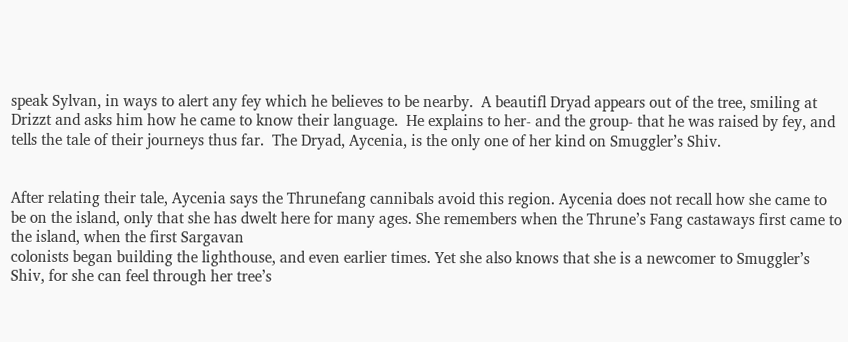speak Sylvan, in ways to alert any fey which he believes to be nearby.  A beautifl Dryad appears out of the tree, smiling at Drizzt and asks him how he came to know their language.  He explains to her- and the group- that he was raised by fey, and tells the tale of their journeys thus far.  The Dryad, Aycenia, is the only one of her kind on Smuggler’s Shiv.


After relating their tale, Aycenia says the Thrunefang cannibals avoid this region. Aycenia does not recall how she came to be on the island, only that she has dwelt here for many ages. She remembers when the Thrune’s Fang castaways first came to the island, when the first Sargavan
colonists began building the lighthouse, and even earlier times. Yet she also knows that she is a newcomer to Smuggler’s Shiv, for she can feel through her tree’s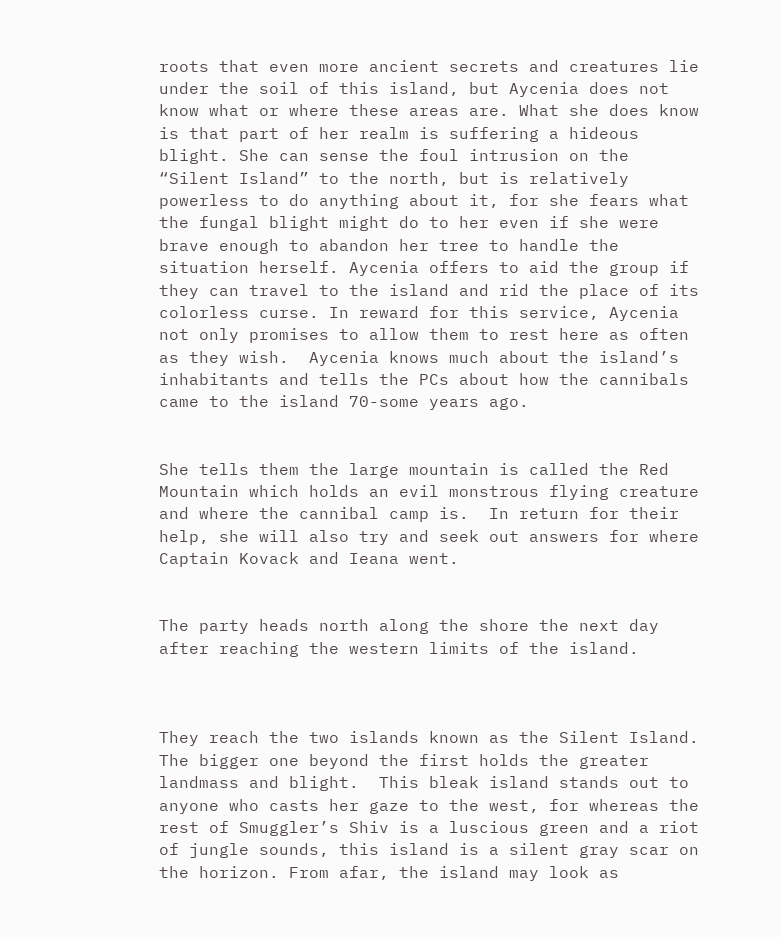roots that even more ancient secrets and creatures lie under the soil of this island, but Aycenia does not know what or where these areas are. What she does know is that part of her realm is suffering a hideous blight. She can sense the foul intrusion on the “Silent Island” to the north, but is relatively powerless to do anything about it, for she fears what the fungal blight might do to her even if she were brave enough to abandon her tree to handle the situation herself. Aycenia offers to aid the group if they can travel to the island and rid the place of its colorless curse. In reward for this service, Aycenia
not only promises to allow them to rest here as often as they wish.  Aycenia knows much about the island’s inhabitants and tells the PCs about how the cannibals came to the island 70-some years ago.


She tells them the large mountain is called the Red Mountain which holds an evil monstrous flying creature and where the cannibal camp is.  In return for their help, she will also try and seek out answers for where Captain Kovack and Ieana went.


The party heads north along the shore the next day after reaching the western limits of the island.



They reach the two islands known as the Silent Island.  The bigger one beyond the first holds the greater landmass and blight.  This bleak island stands out to anyone who casts her gaze to the west, for whereas the rest of Smuggler’s Shiv is a luscious green and a riot of jungle sounds, this island is a silent gray scar on the horizon. From afar, the island may look as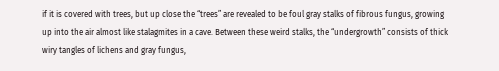if it is covered with trees, but up close the “trees” are revealed to be foul gray stalks of fibrous fungus, growing up into the air almost like stalagmites in a cave. Between these weird stalks, the “undergrowth” consists of thick wiry tangles of lichens and gray fungus,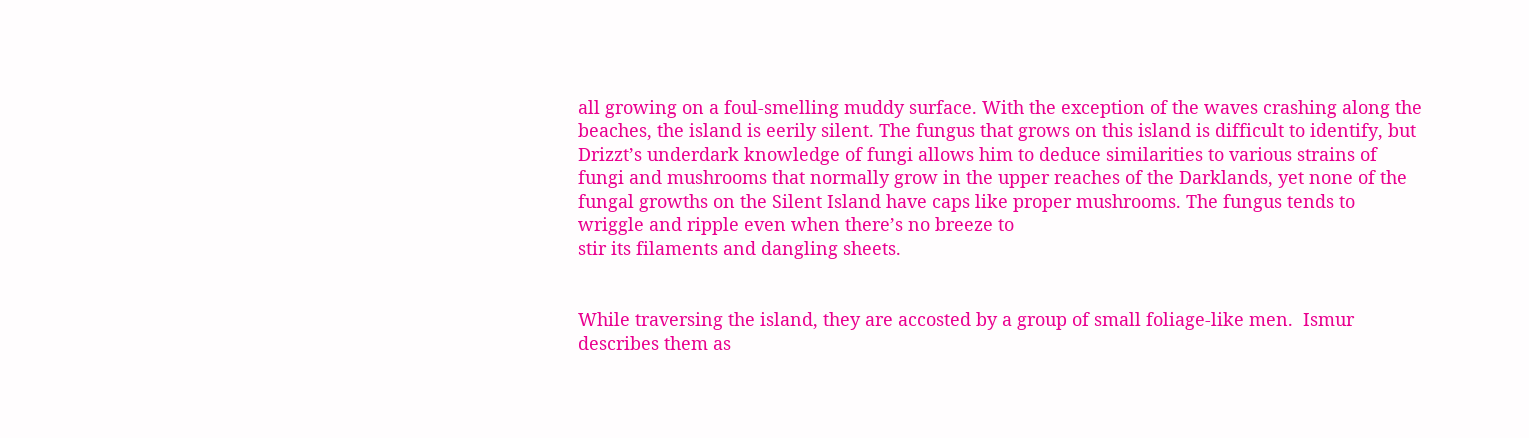all growing on a foul-smelling muddy surface. With the exception of the waves crashing along the beaches, the island is eerily silent. The fungus that grows on this island is difficult to identify, but Drizzt’s underdark knowledge of fungi allows him to deduce similarities to various strains of fungi and mushrooms that normally grow in the upper reaches of the Darklands, yet none of the fungal growths on the Silent Island have caps like proper mushrooms. The fungus tends to wriggle and ripple even when there’s no breeze to
stir its filaments and dangling sheets.


While traversing the island, they are accosted by a group of small foliage-like men.  Ismur describes them as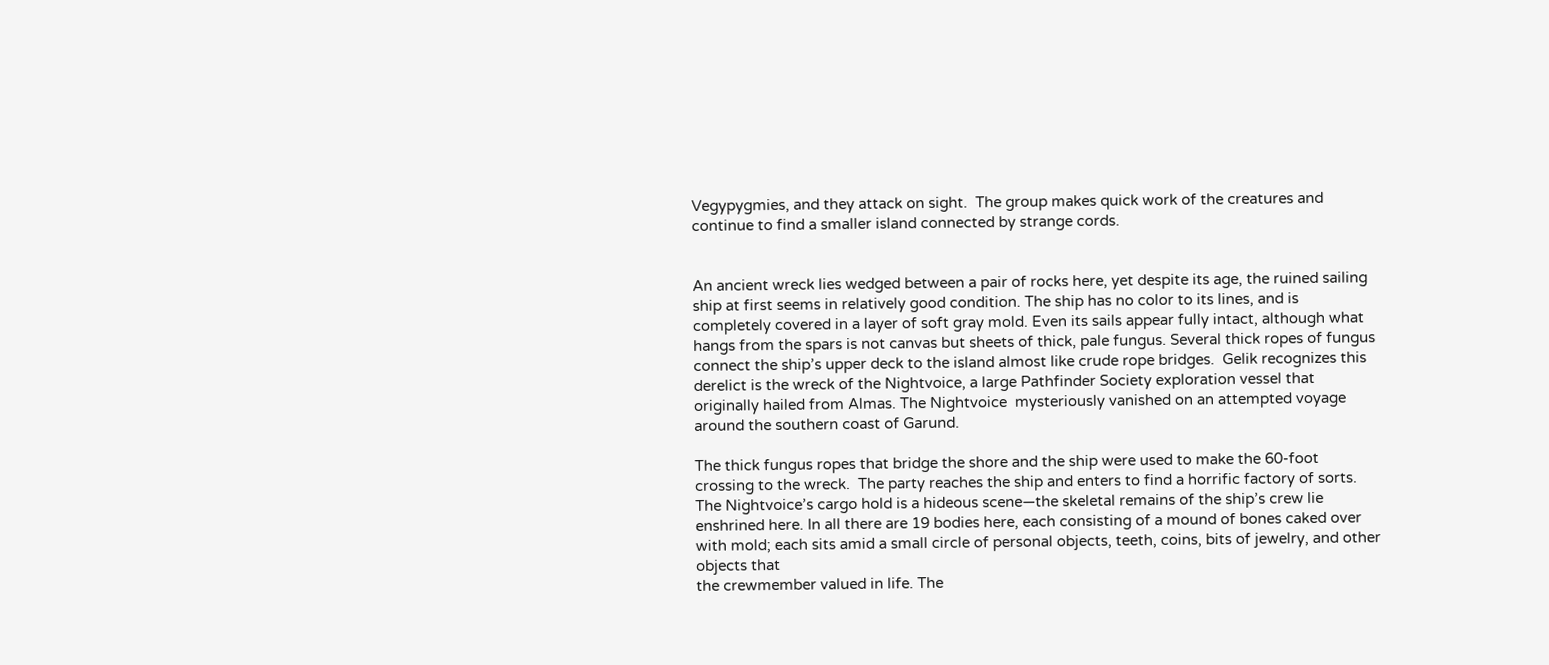Vegypygmies, and they attack on sight.  The group makes quick work of the creatures and continue to find a smaller island connected by strange cords.


An ancient wreck lies wedged between a pair of rocks here, yet despite its age, the ruined sailing ship at first seems in relatively good condition. The ship has no color to its lines, and is completely covered in a layer of soft gray mold. Even its sails appear fully intact, although what hangs from the spars is not canvas but sheets of thick, pale fungus. Several thick ropes of fungus connect the ship’s upper deck to the island almost like crude rope bridges.  Gelik recognizes this derelict is the wreck of the Nightvoice, a large Pathfinder Society exploration vessel that originally hailed from Almas. The Nightvoice  mysteriously vanished on an attempted voyage around the southern coast of Garund.

The thick fungus ropes that bridge the shore and the ship were used to make the 60-foot crossing to the wreck.  The party reaches the ship and enters to find a horrific factory of sorts.  The Nightvoice’s cargo hold is a hideous scene—the skeletal remains of the ship’s crew lie enshrined here. In all there are 19 bodies here, each consisting of a mound of bones caked over with mold; each sits amid a small circle of personal objects, teeth, coins, bits of jewelry, and other objects that
the crewmember valued in life. The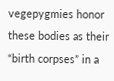vegepygmies honor these bodies as their “birth corpses” in a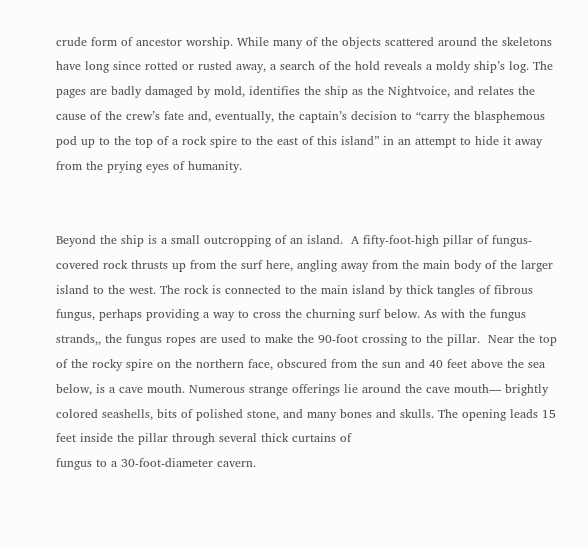crude form of ancestor worship. While many of the objects scattered around the skeletons have long since rotted or rusted away, a search of the hold reveals a moldy ship’s log. The pages are badly damaged by mold, identifies the ship as the Nightvoice, and relates the cause of the crew’s fate and, eventually, the captain’s decision to “carry the blasphemous pod up to the top of a rock spire to the east of this island” in an attempt to hide it away from the prying eyes of humanity.


Beyond the ship is a small outcropping of an island.  A fifty-foot-high pillar of fungus-covered rock thrusts up from the surf here, angling away from the main body of the larger island to the west. The rock is connected to the main island by thick tangles of fibrous fungus, perhaps providing a way to cross the churning surf below. As with the fungus strands,, the fungus ropes are used to make the 90-foot crossing to the pillar.  Near the top of the rocky spire on the northern face, obscured from the sun and 40 feet above the sea below, is a cave mouth. Numerous strange offerings lie around the cave mouth— brightly colored seashells, bits of polished stone, and many bones and skulls. The opening leads 15 feet inside the pillar through several thick curtains of
fungus to a 30-foot-diameter cavern.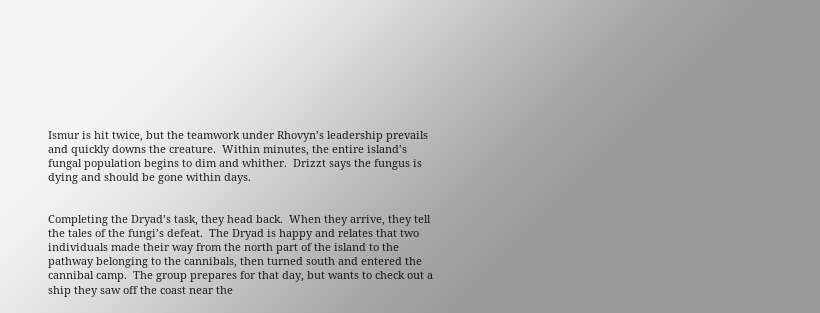Ismur is hit twice, but the teamwork under Rhovyn’s leadership prevails and quickly downs the creature.  Within minutes, the entire island’s fungal population begins to dim and whither.  Drizzt says the fungus is dying and should be gone within days.


Completing the Dryad’s task, they head back.  When they arrive, they tell the tales of the fungi’s defeat.  The Dryad is happy and relates that two individuals made their way from the north part of the island to the pathway belonging to the cannibals, then turned south and entered the cannibal camp.  The group prepares for that day, but wants to check out a ship they saw off the coast near the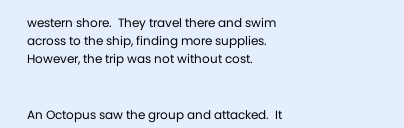western shore.  They travel there and swim across to the ship, finding more supplies.  However, the trip was not without cost.


An Octopus saw the group and attacked.  It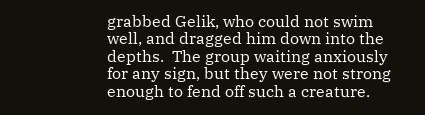grabbed Gelik, who could not swim well, and dragged him down into the depths.  The group waiting anxiously for any sign, but they were not strong enough to fend off such a creature.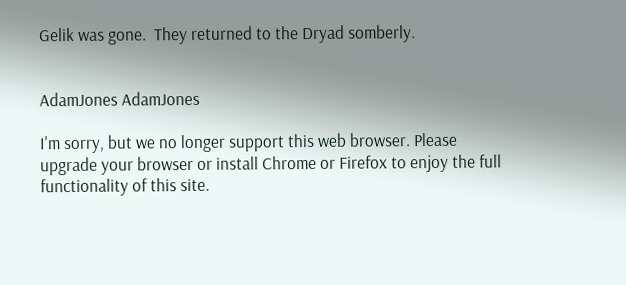Gelik was gone.  They returned to the Dryad somberly.


AdamJones AdamJones

I'm sorry, but we no longer support this web browser. Please upgrade your browser or install Chrome or Firefox to enjoy the full functionality of this site.